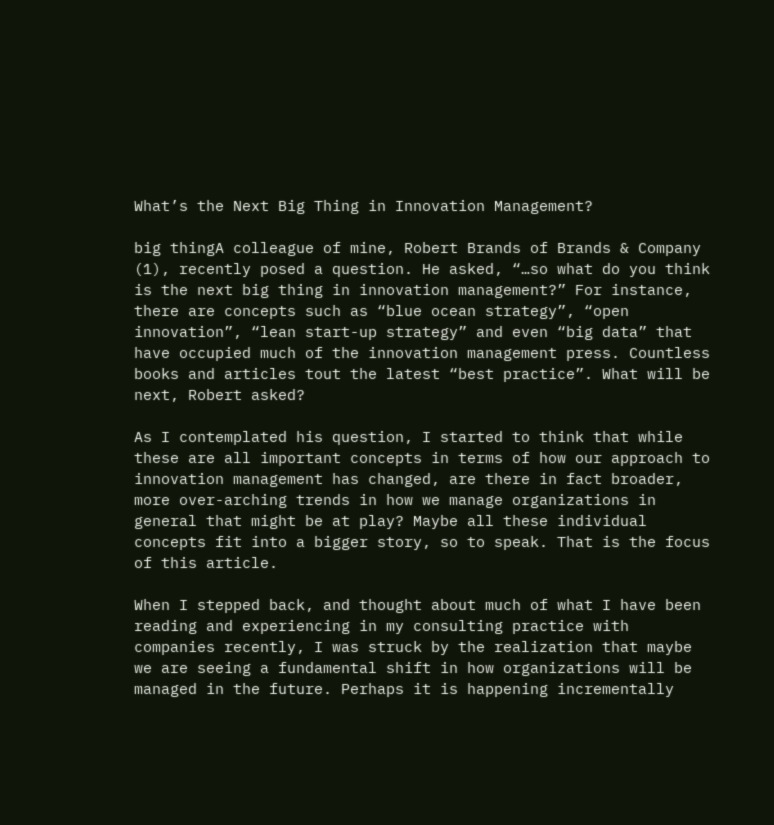What’s the Next Big Thing in Innovation Management?

big thingA colleague of mine, Robert Brands of Brands & Company (1), recently posed a question. He asked, “…so what do you think is the next big thing in innovation management?” For instance, there are concepts such as “blue ocean strategy”, “open innovation”, “lean start-up strategy” and even “big data” that have occupied much of the innovation management press. Countless books and articles tout the latest “best practice”. What will be next, Robert asked?

As I contemplated his question, I started to think that while these are all important concepts in terms of how our approach to innovation management has changed, are there in fact broader, more over-arching trends in how we manage organizations in general that might be at play? Maybe all these individual concepts fit into a bigger story, so to speak. That is the focus of this article.

When I stepped back, and thought about much of what I have been reading and experiencing in my consulting practice with companies recently, I was struck by the realization that maybe we are seeing a fundamental shift in how organizations will be managed in the future. Perhaps it is happening incrementally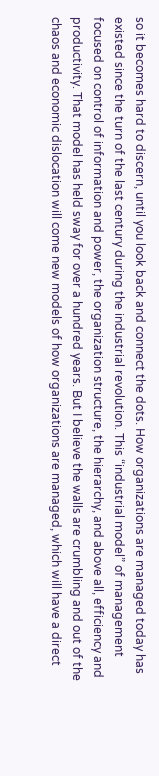so it becomes hard to discern, until you look back and connect the dots. How organizations are managed today has existed since the turn of the last century during the industrial revolution. This “industrial model” of management focused on control of information and power, the organization structure, the hierarchy, and above all, efficiency and productivity. That model has held sway for over a hundred years. But I believe the walls are crumbling and out of the chaos and economic dislocation will come new models of how organizations are managed, which will have a direct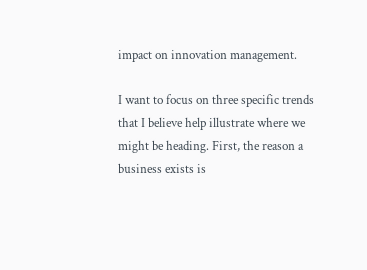impact on innovation management.

I want to focus on three specific trends that I believe help illustrate where we might be heading. First, the reason a business exists is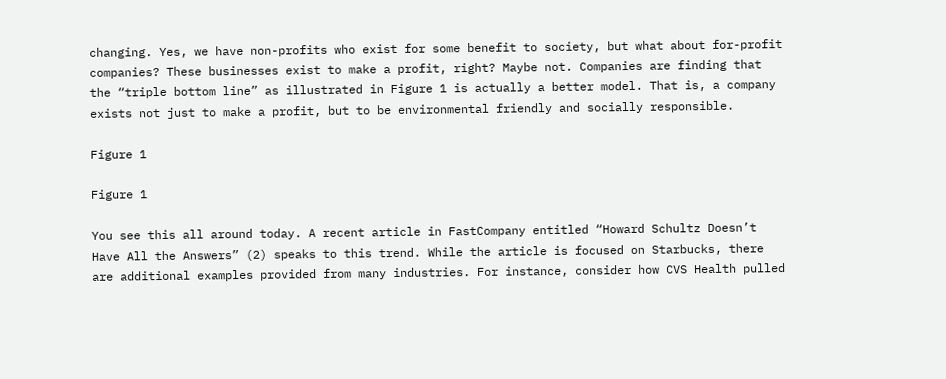changing. Yes, we have non-profits who exist for some benefit to society, but what about for-profit companies? These businesses exist to make a profit, right? Maybe not. Companies are finding that the “triple bottom line” as illustrated in Figure 1 is actually a better model. That is, a company exists not just to make a profit, but to be environmental friendly and socially responsible.

Figure 1

Figure 1

You see this all around today. A recent article in FastCompany entitled “Howard Schultz Doesn’t Have All the Answers” (2) speaks to this trend. While the article is focused on Starbucks, there are additional examples provided from many industries. For instance, consider how CVS Health pulled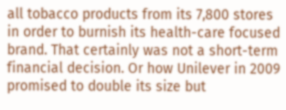all tobacco products from its 7,800 stores in order to burnish its health-care focused brand. That certainly was not a short-term financial decision. Or how Unilever in 2009 promised to double its size but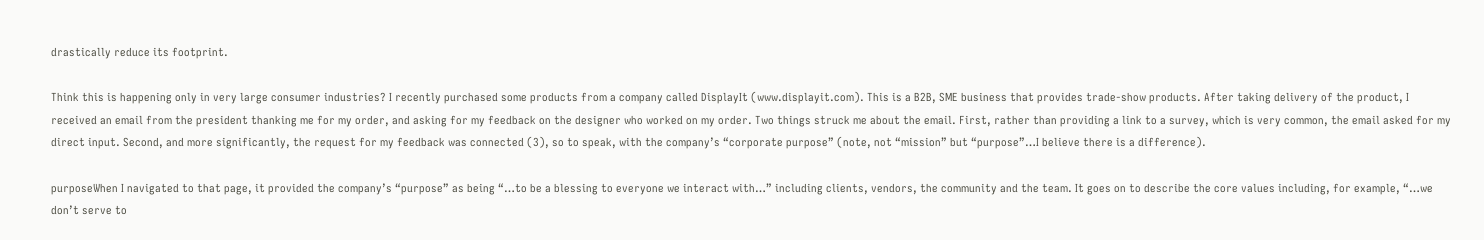drastically reduce its footprint.

Think this is happening only in very large consumer industries? I recently purchased some products from a company called DisplayIt (www.displayit.com). This is a B2B, SME business that provides trade-show products. After taking delivery of the product, I received an email from the president thanking me for my order, and asking for my feedback on the designer who worked on my order. Two things struck me about the email. First, rather than providing a link to a survey, which is very common, the email asked for my direct input. Second, and more significantly, the request for my feedback was connected (3), so to speak, with the company’s “corporate purpose” (note, not “mission” but “purpose”…I believe there is a difference).

purposeWhen I navigated to that page, it provided the company’s “purpose” as being “…to be a blessing to everyone we interact with…” including clients, vendors, the community and the team. It goes on to describe the core values including, for example, “…we don’t serve to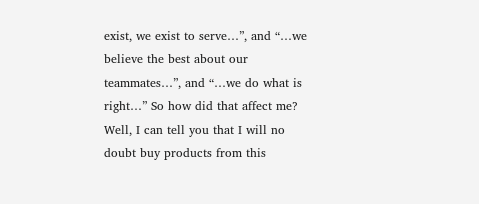exist, we exist to serve…”, and “…we believe the best about our teammates…”, and “…we do what is right…” So how did that affect me? Well, I can tell you that I will no doubt buy products from this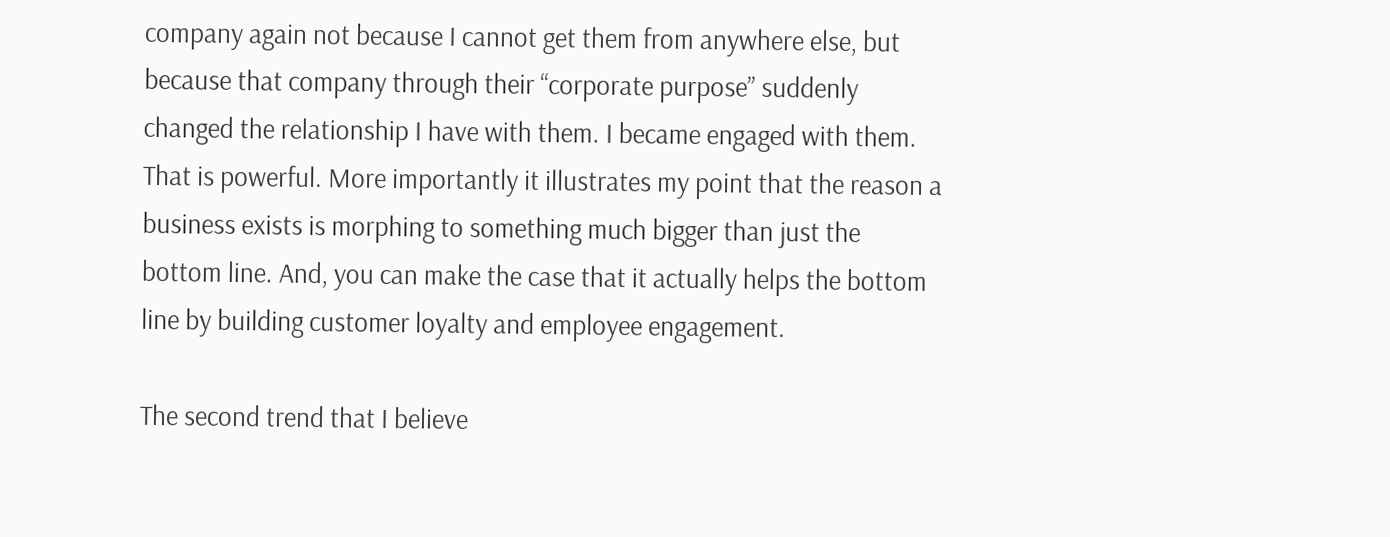company again not because I cannot get them from anywhere else, but because that company through their “corporate purpose” suddenly changed the relationship I have with them. I became engaged with them. That is powerful. More importantly it illustrates my point that the reason a business exists is morphing to something much bigger than just the bottom line. And, you can make the case that it actually helps the bottom line by building customer loyalty and employee engagement.

The second trend that I believe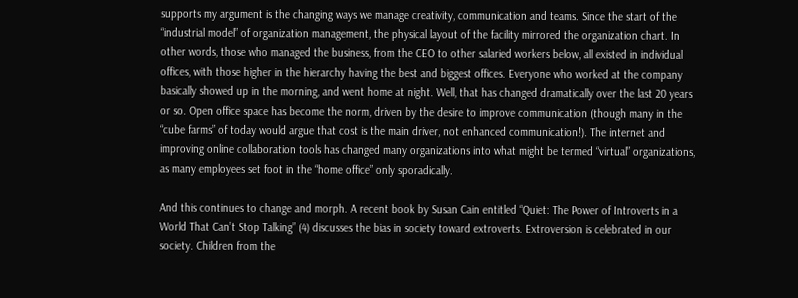supports my argument is the changing ways we manage creativity, communication and teams. Since the start of the “industrial model” of organization management, the physical layout of the facility mirrored the organization chart. In other words, those who managed the business, from the CEO to other salaried workers below, all existed in individual offices, with those higher in the hierarchy having the best and biggest offices. Everyone who worked at the company basically showed up in the morning, and went home at night. Well, that has changed dramatically over the last 20 years or so. Open office space has become the norm, driven by the desire to improve communication (though many in the “cube farms” of today would argue that cost is the main driver, not enhanced communication!). The internet and improving online collaboration tools has changed many organizations into what might be termed “virtual” organizations, as many employees set foot in the “home office” only sporadically.

And this continues to change and morph. A recent book by Susan Cain entitled “Quiet: The Power of Introverts in a World That Can’t Stop Talking” (4) discusses the bias in society toward extroverts. Extroversion is celebrated in our society. Children from the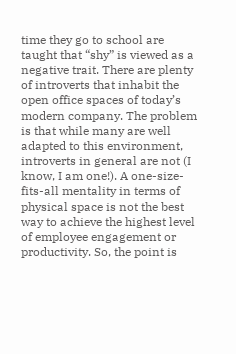time they go to school are taught that “shy” is viewed as a negative trait. There are plenty of introverts that inhabit the open office spaces of today’s modern company. The problem is that while many are well adapted to this environment, introverts in general are not (I know, I am one!). A one-size-fits-all mentality in terms of physical space is not the best way to achieve the highest level of employee engagement or productivity. So, the point is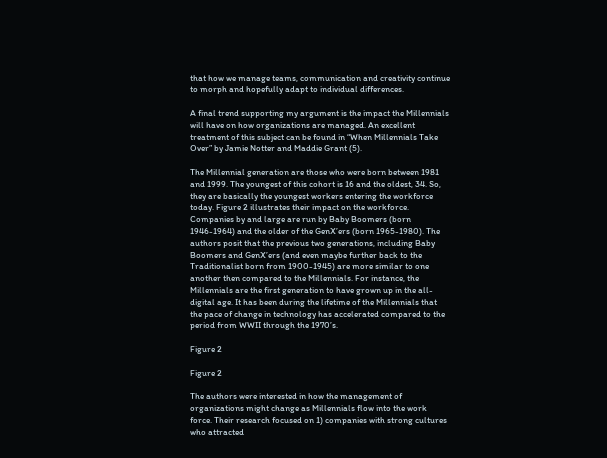that how we manage teams, communication and creativity continue to morph and hopefully adapt to individual differences.

A final trend supporting my argument is the impact the Millennials will have on how organizations are managed. An excellent treatment of this subject can be found in “When Millennials Take Over” by Jamie Notter and Maddie Grant (5).

The Millennial generation are those who were born between 1981 and 1999. The youngest of this cohort is 16 and the oldest, 34. So, they are basically the youngest workers entering the workforce today. Figure 2 illustrates their impact on the workforce. Companies by and large are run by Baby Boomers (born 1946-1964) and the older of the GenX’ers (born 1965-1980). The authors posit that the previous two generations, including Baby Boomers and GenX’ers (and even maybe further back to the Traditionalist born from 1900-1945) are more similar to one another then compared to the Millennials. For instance, the Millennials are the first generation to have grown up in the all-digital age. It has been during the lifetime of the Millennials that the pace of change in technology has accelerated compared to the period from WWII through the 1970’s.

Figure 2

Figure 2

The authors were interested in how the management of organizations might change as Millennials flow into the work force. Their research focused on 1) companies with strong cultures who attracted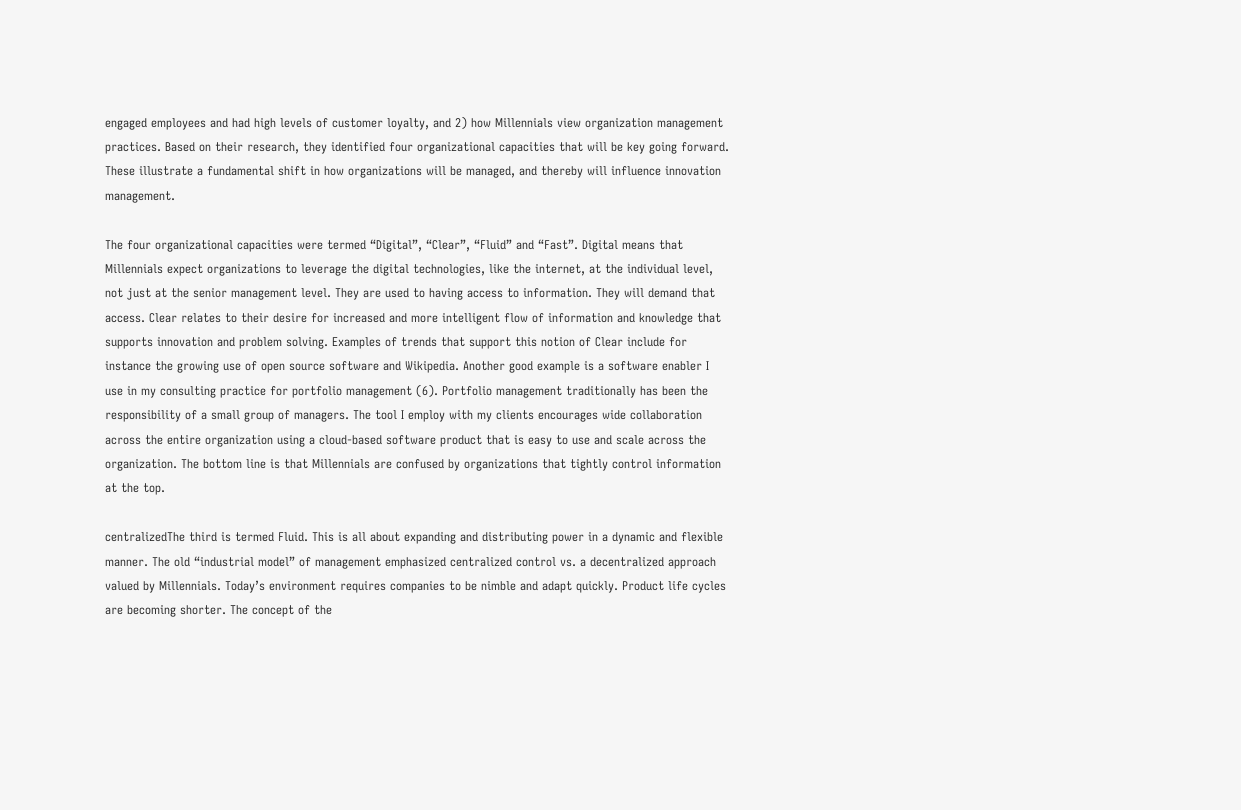engaged employees and had high levels of customer loyalty, and 2) how Millennials view organization management practices. Based on their research, they identified four organizational capacities that will be key going forward. These illustrate a fundamental shift in how organizations will be managed, and thereby will influence innovation management.

The four organizational capacities were termed “Digital”, “Clear”, “Fluid” and “Fast”. Digital means that Millennials expect organizations to leverage the digital technologies, like the internet, at the individual level, not just at the senior management level. They are used to having access to information. They will demand that access. Clear relates to their desire for increased and more intelligent flow of information and knowledge that supports innovation and problem solving. Examples of trends that support this notion of Clear include for instance the growing use of open source software and Wikipedia. Another good example is a software enabler I use in my consulting practice for portfolio management (6). Portfolio management traditionally has been the responsibility of a small group of managers. The tool I employ with my clients encourages wide collaboration across the entire organization using a cloud-based software product that is easy to use and scale across the organization. The bottom line is that Millennials are confused by organizations that tightly control information at the top.

centralizedThe third is termed Fluid. This is all about expanding and distributing power in a dynamic and flexible manner. The old “industrial model” of management emphasized centralized control vs. a decentralized approach valued by Millennials. Today’s environment requires companies to be nimble and adapt quickly. Product life cycles are becoming shorter. The concept of the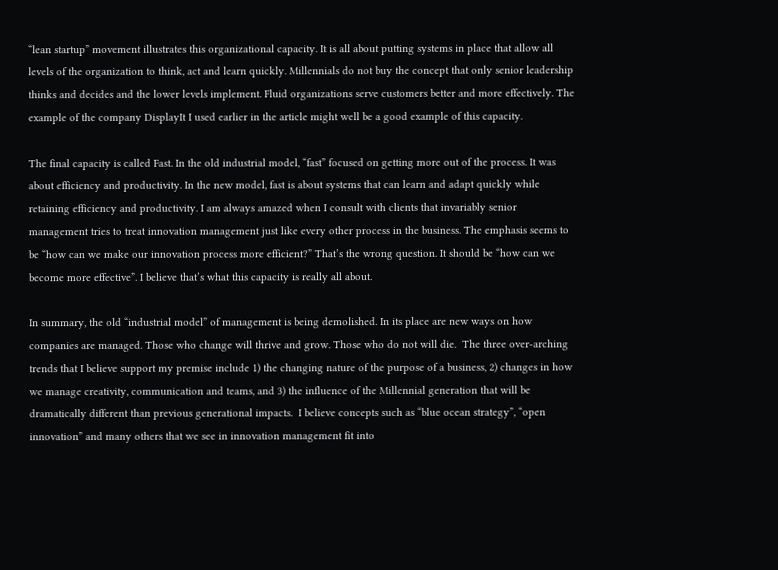“lean startup” movement illustrates this organizational capacity. It is all about putting systems in place that allow all levels of the organization to think, act and learn quickly. Millennials do not buy the concept that only senior leadership thinks and decides and the lower levels implement. Fluid organizations serve customers better and more effectively. The example of the company DisplayIt I used earlier in the article might well be a good example of this capacity.

The final capacity is called Fast. In the old industrial model, “fast” focused on getting more out of the process. It was about efficiency and productivity. In the new model, fast is about systems that can learn and adapt quickly while retaining efficiency and productivity. I am always amazed when I consult with clients that invariably senior management tries to treat innovation management just like every other process in the business. The emphasis seems to be “how can we make our innovation process more efficient?” That’s the wrong question. It should be “how can we become more effective”. I believe that’s what this capacity is really all about.

In summary, the old “industrial model” of management is being demolished. In its place are new ways on how companies are managed. Those who change will thrive and grow. Those who do not will die.  The three over-arching trends that I believe support my premise include 1) the changing nature of the purpose of a business, 2) changes in how we manage creativity, communication and teams, and 3) the influence of the Millennial generation that will be dramatically different than previous generational impacts.  I believe concepts such as “blue ocean strategy”, “open innovation” and many others that we see in innovation management fit into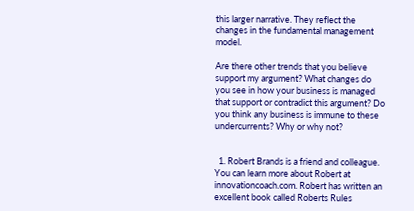this larger narrative. They reflect the changes in the fundamental management model.

Are there other trends that you believe support my argument? What changes do you see in how your business is managed that support or contradict this argument? Do you think any business is immune to these undercurrents? Why or why not?


  1. Robert Brands is a friend and colleague. You can learn more about Robert at innovationcoach.com. Robert has written an excellent book called Roberts Rules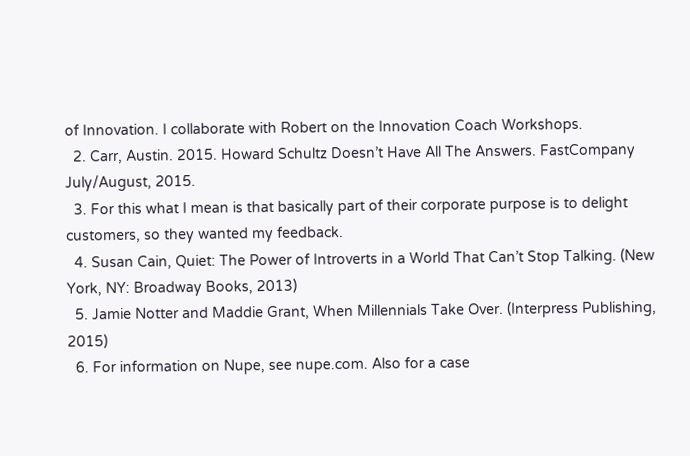of Innovation. I collaborate with Robert on the Innovation Coach Workshops.
  2. Carr, Austin. 2015. Howard Schultz Doesn’t Have All The Answers. FastCompany July/August, 2015.
  3. For this what I mean is that basically part of their corporate purpose is to delight customers, so they wanted my feedback.
  4. Susan Cain, Quiet: The Power of Introverts in a World That Can’t Stop Talking. (New York, NY: Broadway Books, 2013)
  5. Jamie Notter and Maddie Grant, When Millennials Take Over. (Interpress Publishing, 2015)
  6. For information on Nupe, see nupe.com. Also for a case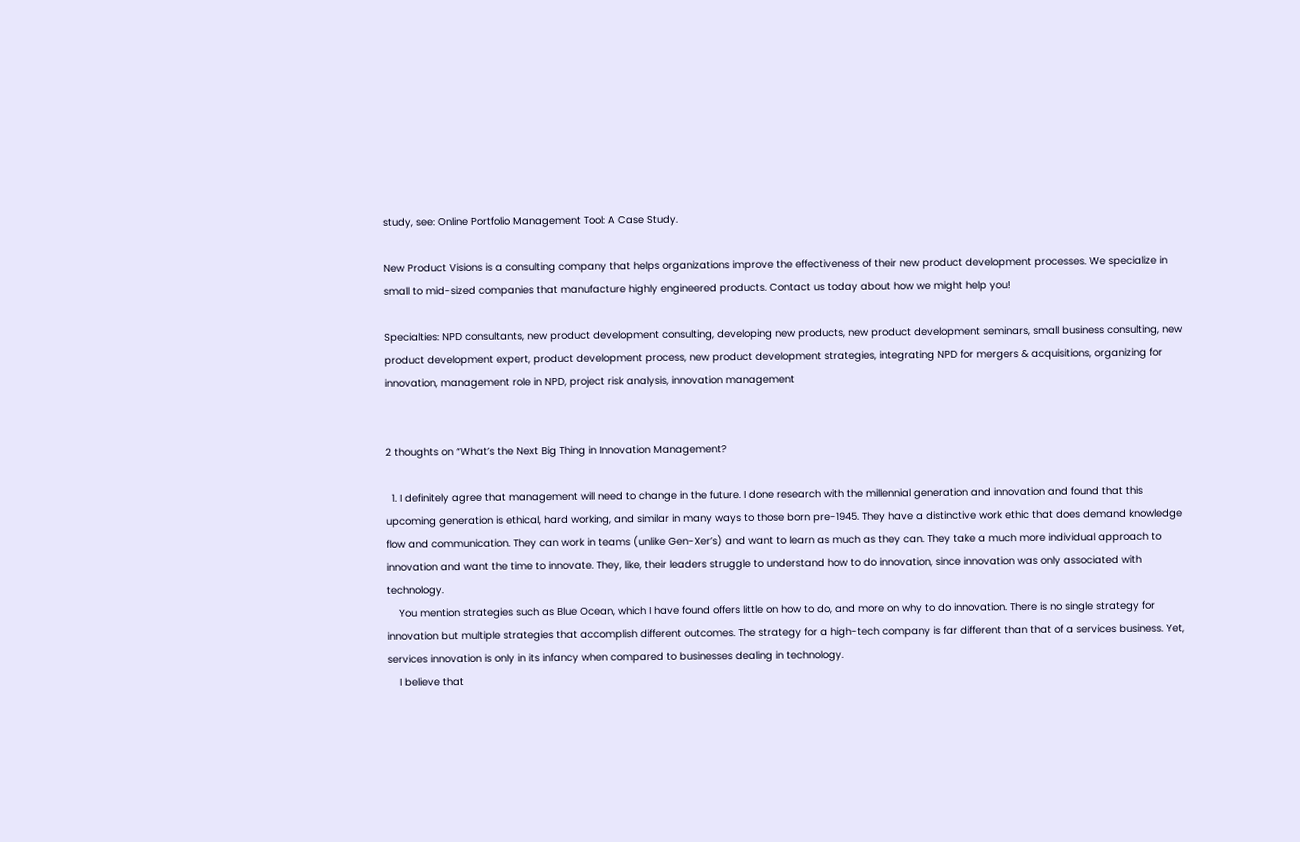study, see: Online Portfolio Management Tool: A Case Study.

New Product Visions is a consulting company that helps organizations improve the effectiveness of their new product development processes. We specialize in small to mid-sized companies that manufacture highly engineered products. Contact us today about how we might help you!

Specialties: NPD consultants, new product development consulting, developing new products, new product development seminars, small business consulting, new product development expert, product development process, new product development strategies, integrating NPD for mergers & acquisitions, organizing for innovation, management role in NPD, project risk analysis, innovation management


2 thoughts on “What’s the Next Big Thing in Innovation Management?

  1. I definitely agree that management will need to change in the future. I done research with the millennial generation and innovation and found that this upcoming generation is ethical, hard working, and similar in many ways to those born pre-1945. They have a distinctive work ethic that does demand knowledge flow and communication. They can work in teams (unlike Gen-Xer’s) and want to learn as much as they can. They take a much more individual approach to innovation and want the time to innovate. They, like, their leaders struggle to understand how to do innovation, since innovation was only associated with technology.
    You mention strategies such as Blue Ocean, which I have found offers little on how to do, and more on why to do innovation. There is no single strategy for innovation but multiple strategies that accomplish different outcomes. The strategy for a high-tech company is far different than that of a services business. Yet, services innovation is only in its infancy when compared to businesses dealing in technology.
    I believe that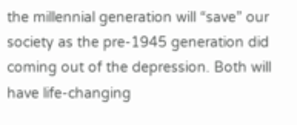the millennial generation will “save” our society as the pre-1945 generation did coming out of the depression. Both will have life-changing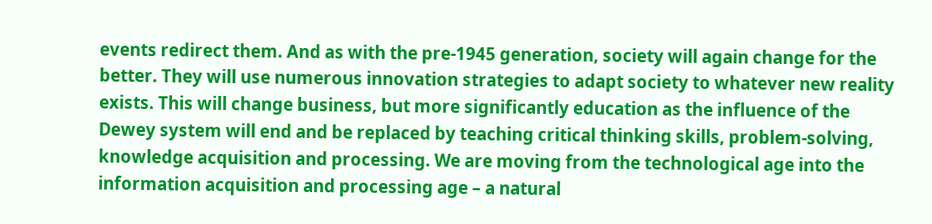events redirect them. And as with the pre-1945 generation, society will again change for the better. They will use numerous innovation strategies to adapt society to whatever new reality exists. This will change business, but more significantly education as the influence of the Dewey system will end and be replaced by teaching critical thinking skills, problem-solving, knowledge acquisition and processing. We are moving from the technological age into the information acquisition and processing age – a natural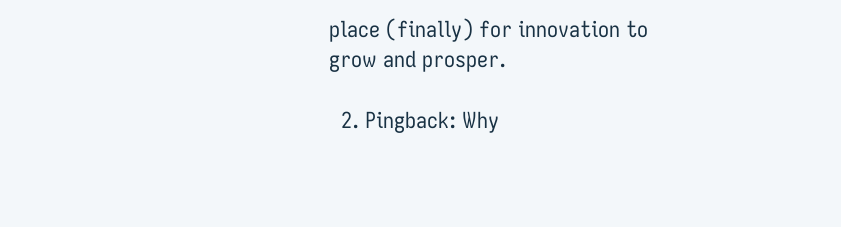place (finally) for innovation to grow and prosper.

  2. Pingback: Why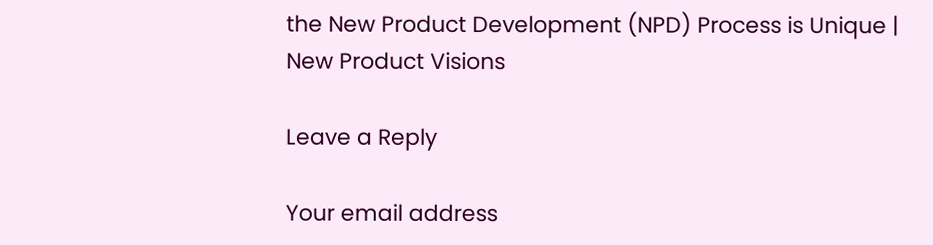the New Product Development (NPD) Process is Unique | New Product Visions

Leave a Reply

Your email address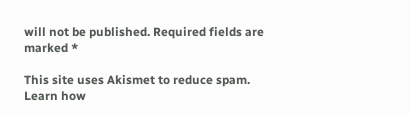will not be published. Required fields are marked *

This site uses Akismet to reduce spam. Learn how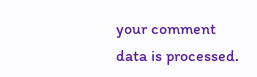your comment data is processed.